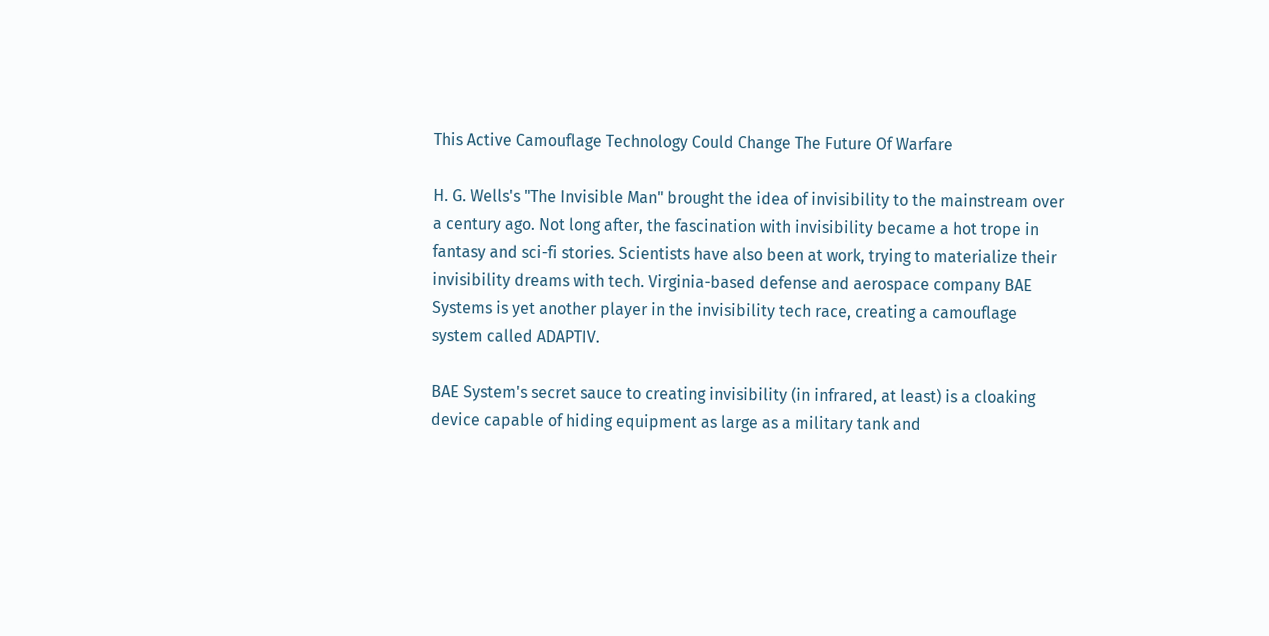This Active Camouflage Technology Could Change The Future Of Warfare

H. G. Wells's "The Invisible Man" brought the idea of invisibility to the mainstream over a century ago. Not long after, the fascination with invisibility became a hot trope in fantasy and sci-fi stories. Scientists have also been at work, trying to materialize their invisibility dreams with tech. Virginia-based defense and aerospace company BAE Systems is yet another player in the invisibility tech race, creating a camouflage system called ADAPTIV.

BAE System's secret sauce to creating invisibility (in infrared, at least) is a cloaking device capable of hiding equipment as large as a military tank and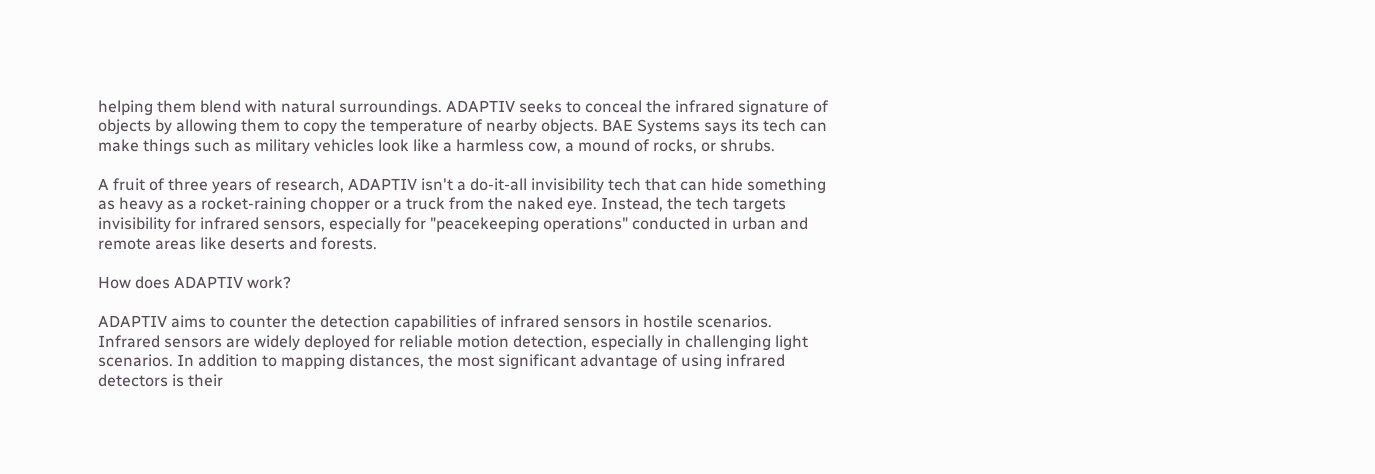helping them blend with natural surroundings. ADAPTIV seeks to conceal the infrared signature of objects by allowing them to copy the temperature of nearby objects. BAE Systems says its tech can make things such as military vehicles look like a harmless cow, a mound of rocks, or shrubs.

A fruit of three years of research, ADAPTIV isn't a do-it-all invisibility tech that can hide something as heavy as a rocket-raining chopper or a truck from the naked eye. Instead, the tech targets invisibility for infrared sensors, especially for "peacekeeping operations" conducted in urban and remote areas like deserts and forests.

How does ADAPTIV work?

ADAPTIV aims to counter the detection capabilities of infrared sensors in hostile scenarios. Infrared sensors are widely deployed for reliable motion detection, especially in challenging light scenarios. In addition to mapping distances, the most significant advantage of using infrared detectors is their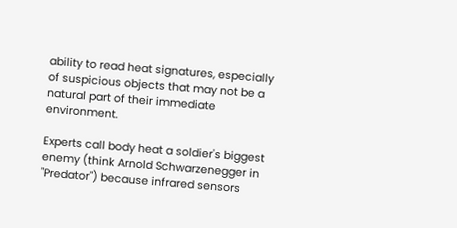ability to read heat signatures, especially of suspicious objects that may not be a natural part of their immediate environment.

Experts call body heat a soldier's biggest enemy (think Arnold Schwarzenegger in "Predator") because infrared sensors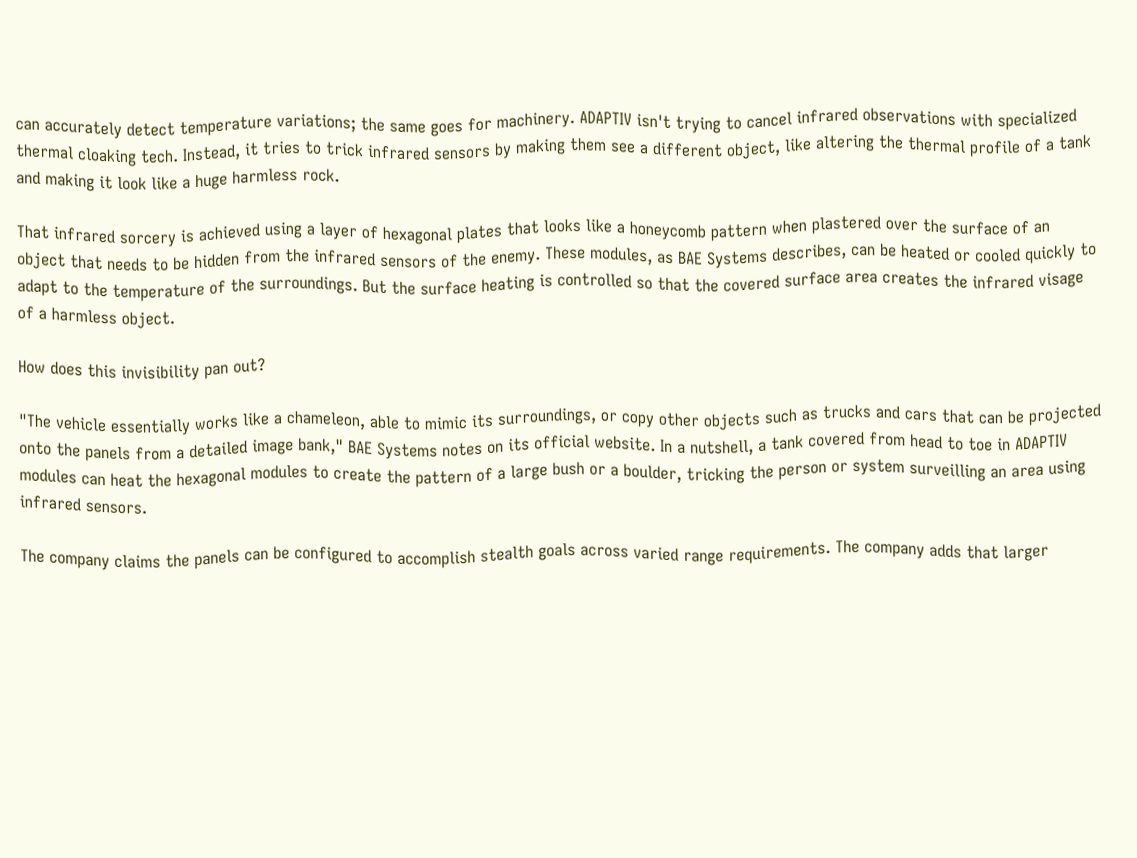can accurately detect temperature variations; the same goes for machinery. ADAPTIV isn't trying to cancel infrared observations with specialized thermal cloaking tech. Instead, it tries to trick infrared sensors by making them see a different object, like altering the thermal profile of a tank and making it look like a huge harmless rock.

That infrared sorcery is achieved using a layer of hexagonal plates that looks like a honeycomb pattern when plastered over the surface of an object that needs to be hidden from the infrared sensors of the enemy. These modules, as BAE Systems describes, can be heated or cooled quickly to adapt to the temperature of the surroundings. But the surface heating is controlled so that the covered surface area creates the infrared visage of a harmless object.

How does this invisibility pan out?

"The vehicle essentially works like a chameleon, able to mimic its surroundings, or copy other objects such as trucks and cars that can be projected onto the panels from a detailed image bank," BAE Systems notes on its official website. In a nutshell, a tank covered from head to toe in ADAPTIV modules can heat the hexagonal modules to create the pattern of a large bush or a boulder, tricking the person or system surveilling an area using infrared sensors.

The company claims the panels can be configured to accomplish stealth goals across varied range requirements. The company adds that larger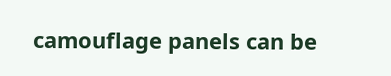camouflage panels can be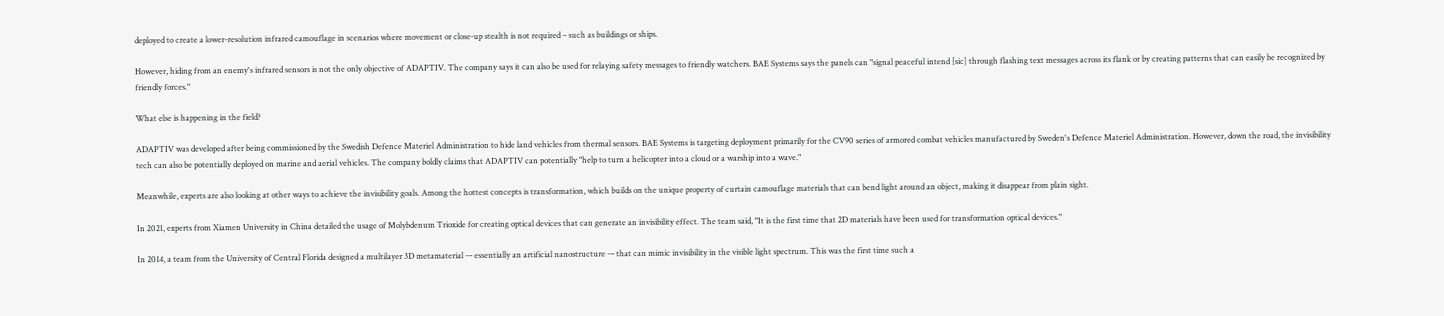deployed to create a lower-resolution infrared camouflage in scenarios where movement or close-up stealth is not required – such as buildings or ships.

However, hiding from an enemy's infrared sensors is not the only objective of ADAPTIV. The company says it can also be used for relaying safety messages to friendly watchers. BAE Systems says the panels can "signal peaceful intend [sic] through flashing text messages across its flank or by creating patterns that can easily be recognized by friendly forces."

What else is happening in the field?

ADAPTIV was developed after being commissioned by the Swedish Defence Materiel Administration to hide land vehicles from thermal sensors. BAE Systems is targeting deployment primarily for the CV90 series of armored combat vehicles manufactured by Sweden's Defence Materiel Administration. However, down the road, the invisibility tech can also be potentially deployed on marine and aerial vehicles. The company boldly claims that ADAPTIV can potentially "help to turn a helicopter into a cloud or a warship into a wave."

Meanwhile, experts are also looking at other ways to achieve the invisibility goals. Among the hottest concepts is transformation, which builds on the unique property of curtain camouflage materials that can bend light around an object, making it disappear from plain sight.

In 2021, experts from Xiamen University in China detailed the usage of Molybdenum Trioxide for creating optical devices that can generate an invisibility effect. The team said, "It is the first time that 2D materials have been used for transformation optical devices."

In 2014, a team from the University of Central Florida designed a multilayer 3D metamaterial -– essentially an artificial nanostructure -– that can mimic invisibility in the visible light spectrum. This was the first time such a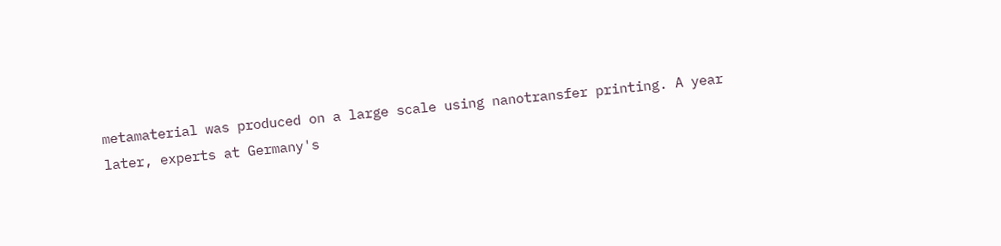metamaterial was produced on a large scale using nanotransfer printing. A year later, experts at Germany's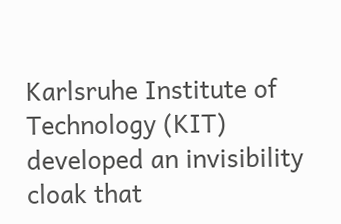Karlsruhe Institute of Technology (KIT) developed an invisibility cloak that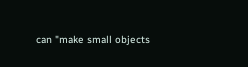can "make small objects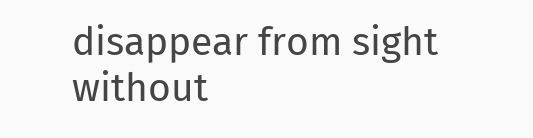disappear from sight without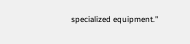specialized equipment."